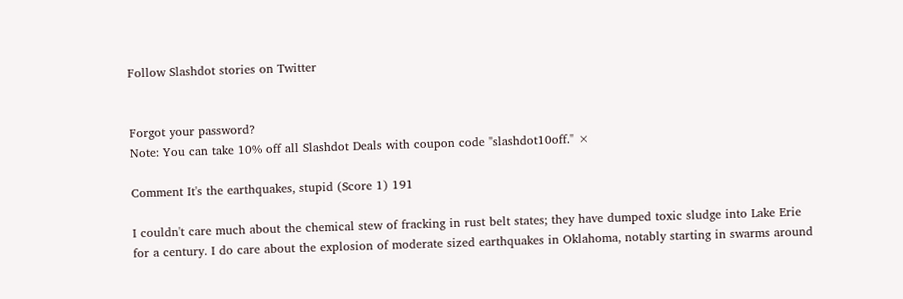Follow Slashdot stories on Twitter


Forgot your password?
Note: You can take 10% off all Slashdot Deals with coupon code "slashdot10off." ×

Comment It's the earthquakes, stupid (Score 1) 191

I couldn't care much about the chemical stew of fracking in rust belt states; they have dumped toxic sludge into Lake Erie for a century. I do care about the explosion of moderate sized earthquakes in Oklahoma, notably starting in swarms around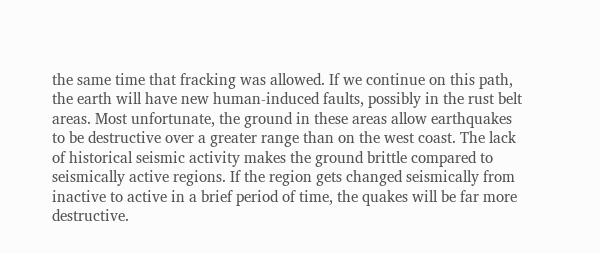the same time that fracking was allowed. If we continue on this path, the earth will have new human-induced faults, possibly in the rust belt areas. Most unfortunate, the ground in these areas allow earthquakes to be destructive over a greater range than on the west coast. The lack of historical seismic activity makes the ground brittle compared to seismically active regions. If the region gets changed seismically from inactive to active in a brief period of time, the quakes will be far more destructive.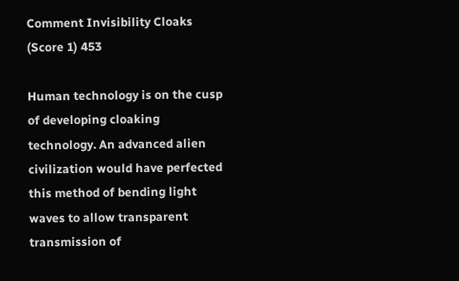Comment Invisibility Cloaks (Score 1) 453

Human technology is on the cusp of developing cloaking technology. An advanced alien civilization would have perfected this method of bending light waves to allow transparent transmission of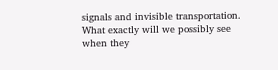signals and invisible transportation. What exactly will we possibly see when they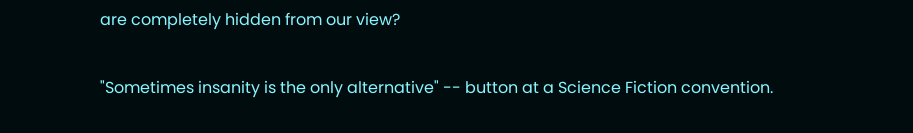are completely hidden from our view?

"Sometimes insanity is the only alternative" -- button at a Science Fiction convention.